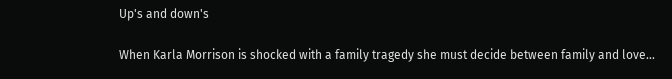Up's and down's

When Karla Morrison is shocked with a family tragedy she must decide between family and love...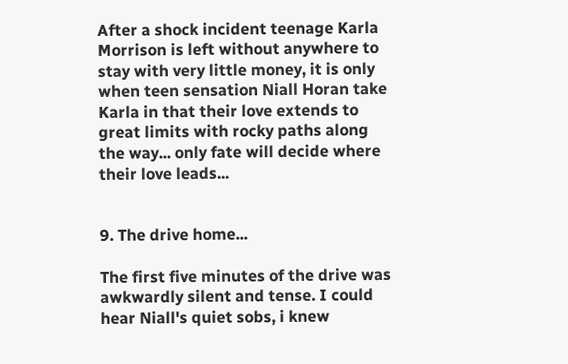After a shock incident teenage Karla Morrison is left without anywhere to stay with very little money, it is only when teen sensation Niall Horan take Karla in that their love extends to great limits with rocky paths along the way... only fate will decide where their love leads...


9. The drive home...

The first five minutes of the drive was awkwardly silent and tense. I could hear Niall's quiet sobs, i knew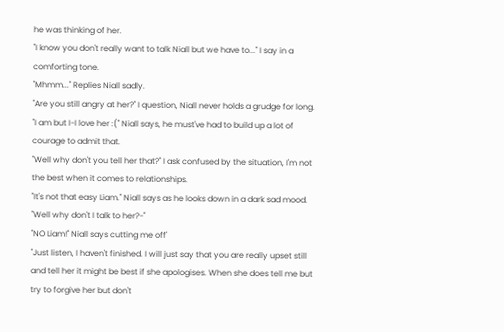he was thinking of her.
"I know you don't really want to talk Niall but we have to..." I say in a comforting tone.
"Mhmm..." Replies Niall sadly.
"Are you still angry at her?" I question, Niall never holds a grudge for long.
"I am but I-I love her :(" Niall says, he must've had to build up a lot of courage to admit that.
"Well why don't you tell her that?" I ask confused by the situation, I'm not the best when it comes to relationships.
"It's not that easy Liam." Niall says as he looks down in a dark sad mood.
"Well why don't I talk to her?-"
"NO Liam!" Niall says cutting me off'
"Just listen, I haven't finished. I will just say that you are really upset still and tell her it might be best if she apologises. When she does tell me but try to forgive her but don't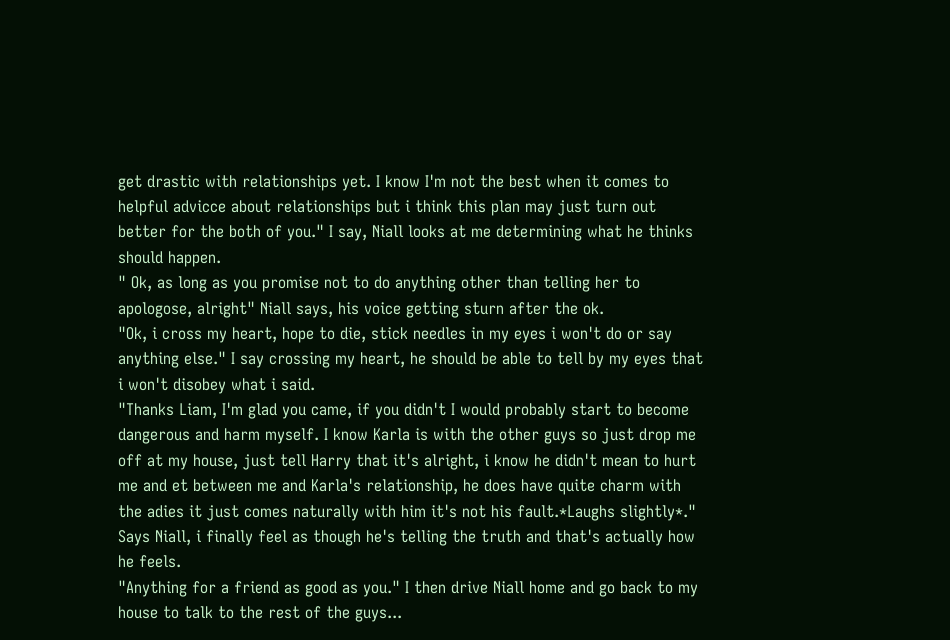get drastic with relationships yet. I know I'm not the best when it comes to helpful advicce about relationships but i think this plan may just turn out better for the both of you." I say, Niall looks at me determining what he thinks should happen.
" Ok, as long as you promise not to do anything other than telling her to apologose, alright" Niall says, his voice getting sturn after the ok.
"Ok, i cross my heart, hope to die, stick needles in my eyes i won't do or say anything else." I say crossing my heart, he should be able to tell by my eyes that i won't disobey what i said.
"Thanks Liam, I'm glad you came, if you didn't I would probably start to become dangerous and harm myself. I know Karla is with the other guys so just drop me off at my house, just tell Harry that it's alright, i know he didn't mean to hurt me and et between me and Karla's relationship, he does have quite charm with the adies it just comes naturally with him it's not his fault.*Laughs slightly*." Says Niall, i finally feel as though he's telling the truth and that's actually how he feels.
"Anything for a friend as good as you." I then drive Niall home and go back to my house to talk to the rest of the guys...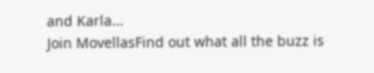and Karla...
Join MovellasFind out what all the buzz is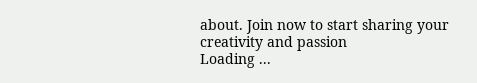about. Join now to start sharing your creativity and passion
Loading ...